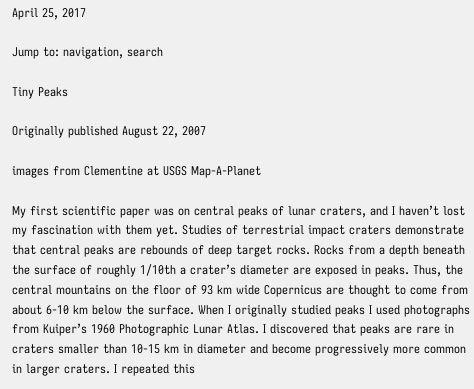April 25, 2017

Jump to: navigation, search

Tiny Peaks

Originally published August 22, 2007

images from Clementine at USGS Map-A-Planet

My first scientific paper was on central peaks of lunar craters, and I haven’t lost my fascination with them yet. Studies of terrestrial impact craters demonstrate that central peaks are rebounds of deep target rocks. Rocks from a depth beneath the surface of roughly 1/10th a crater’s diameter are exposed in peaks. Thus, the central mountains on the floor of 93 km wide Copernicus are thought to come from about 6-10 km below the surface. When I originally studied peaks I used photographs from Kuiper’s 1960 Photographic Lunar Atlas. I discovered that peaks are rare in craters smaller than 10-15 km in diameter and become progressively more common in larger craters. I repeated this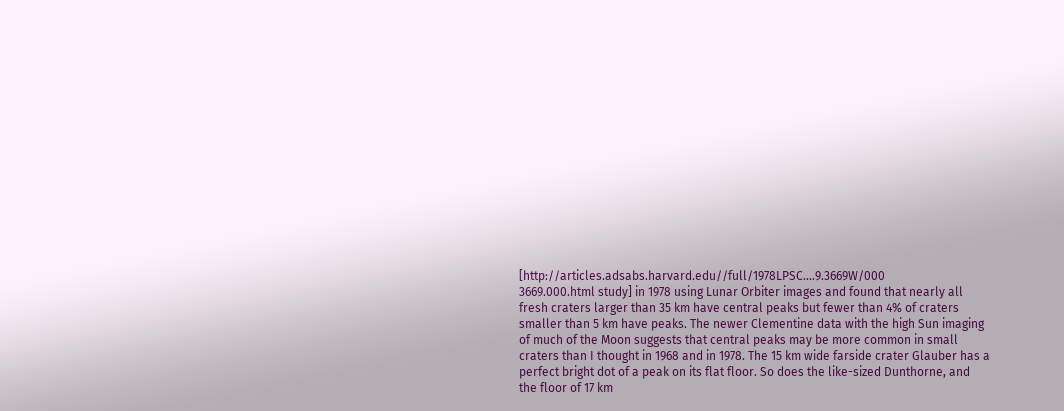[http://articles.adsabs.harvard.edu//full/1978LPSC....9.3669W/000
3669.000.html study] in 1978 using Lunar Orbiter images and found that nearly all fresh craters larger than 35 km have central peaks but fewer than 4% of craters smaller than 5 km have peaks. The newer Clementine data with the high Sun imaging of much of the Moon suggests that central peaks may be more common in small craters than I thought in 1968 and in 1978. The 15 km wide farside crater Glauber has a perfect bright dot of a peak on its flat floor. So does the like-sized Dunthorne, and the floor of 17 km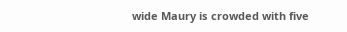wide Maury is crowded with five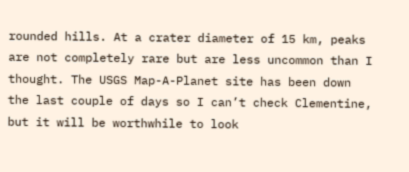rounded hills. At a crater diameter of 15 km, peaks are not completely rare but are less uncommon than I thought. The USGS Map-A-Planet site has been down the last couple of days so I can’t check Clementine, but it will be worthwhile to look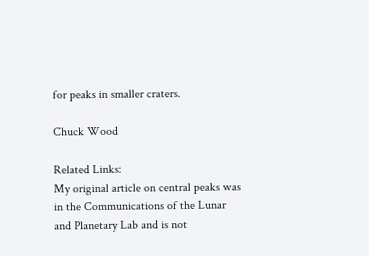for peaks in smaller craters.

Chuck Wood

Related Links:
My original article on central peaks was in the Communications of the Lunar and Planetary Lab and is not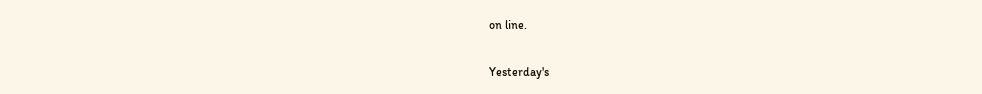on line.

Yesterday's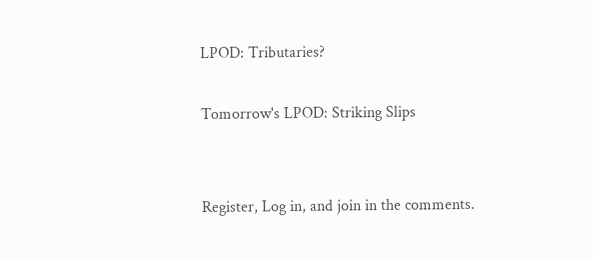LPOD: Tributaries?

Tomorrow's LPOD: Striking Slips


Register, Log in, and join in the comments.